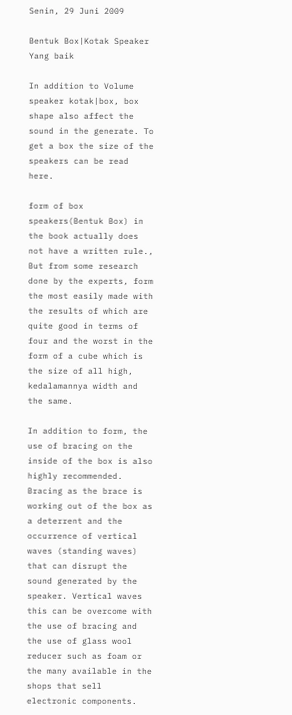Senin, 29 Juni 2009

Bentuk Box|Kotak Speaker Yang baik

In addition to Volume speaker kotak|box, box shape also affect the sound in the generate. To get a box the size of the speakers can be read here.

form of box speakers(Bentuk Box) in the book actually does not have a written rule., But from some research done by the experts, form the most easily made with the results of which are quite good in terms of four and the worst in the form of a cube which is the size of all high, kedalamannya width and the same.

In addition to form, the use of bracing on the inside of the box is also highly recommended. Bracing as the brace is working out of the box as a deterrent and the occurrence of vertical waves (standing waves) that can disrupt the sound generated by the speaker. Vertical waves this can be overcome with the use of bracing and the use of glass wool reducer such as foam or the many available in the shops that sell electronic components.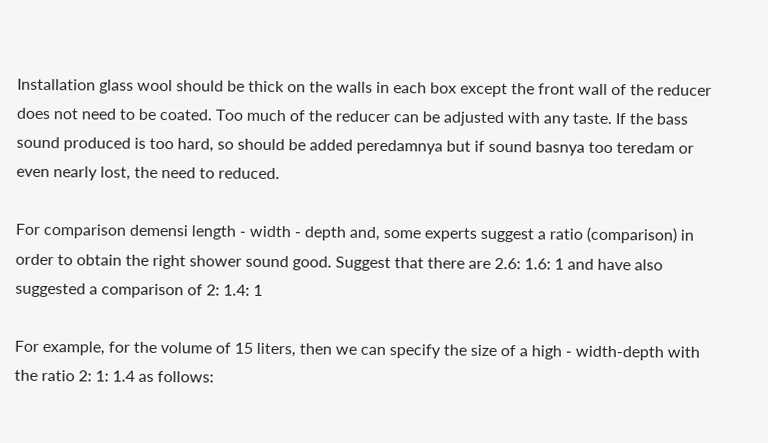Installation glass wool should be thick on the walls in each box except the front wall of the reducer does not need to be coated. Too much of the reducer can be adjusted with any taste. If the bass sound produced is too hard, so should be added peredamnya but if sound basnya too teredam or even nearly lost, the need to reduced.

For comparison demensi length - width - depth and, some experts suggest a ratio (comparison) in order to obtain the right shower sound good. Suggest that there are 2.6: 1.6: 1 and have also suggested a comparison of 2: 1.4: 1

For example, for the volume of 15 liters, then we can specify the size of a high - width-depth with the ratio 2: 1: 1.4 as follows: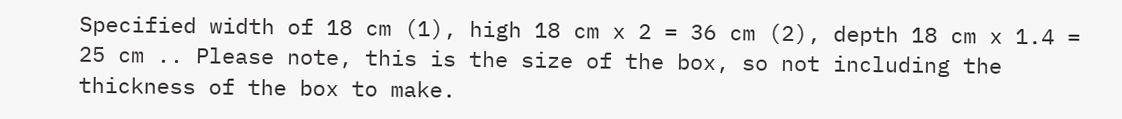Specified width of 18 cm (1), high 18 cm x 2 = 36 cm (2), depth 18 cm x 1.4 = 25 cm .. Please note, this is the size of the box, so not including the thickness of the box to make.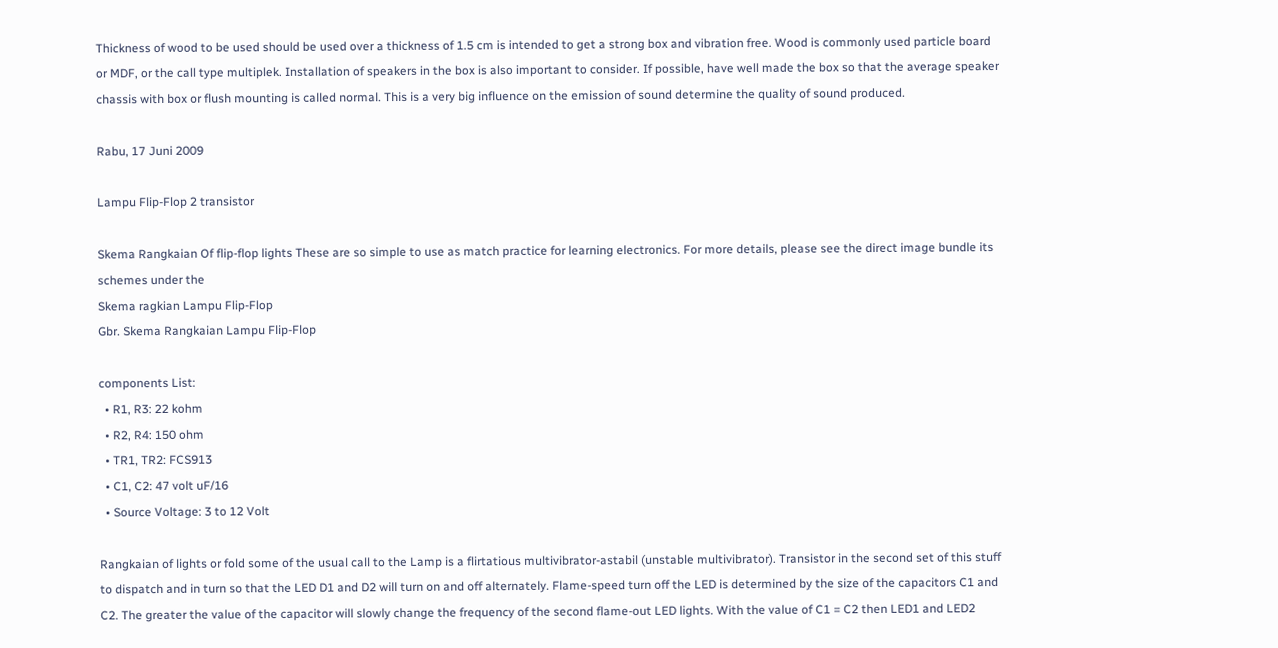Thickness of wood to be used should be used over a thickness of 1.5 cm is intended to get a strong box and vibration free. Wood is commonly used particle board or MDF, or the call type multiplek. Installation of speakers in the box is also important to consider. If possible, have well made the box so that the average speaker chassis with box or flush mounting is called normal. This is a very big influence on the emission of sound determine the quality of sound produced.

Rabu, 17 Juni 2009

Lampu Flip-Flop 2 transistor

Skema Rangkaian Of flip-flop lights These are so simple to use as match practice for learning electronics. For more details, please see the direct image bundle its schemes under the
Skema ragkian Lampu Flip-Flop
Gbr. Skema Rangkaian Lampu Flip-Flop

components List:
  • R1, R3: 22 kohm
  • R2, R4: 150 ohm
  • TR1, TR2: FCS913
  • C1, C2: 47 volt uF/16
  • Source Voltage: 3 to 12 Volt

Rangkaian of lights or fold some of the usual call to the Lamp is a flirtatious multivibrator-astabil (unstable multivibrator). Transistor in the second set of this stuff to dispatch and in turn so that the LED D1 and D2 will turn on and off alternately. Flame-speed turn off the LED is determined by the size of the capacitors C1 and C2. The greater the value of the capacitor will slowly change the frequency of the second flame-out LED lights. With the value of C1 = C2 then LED1 and LED2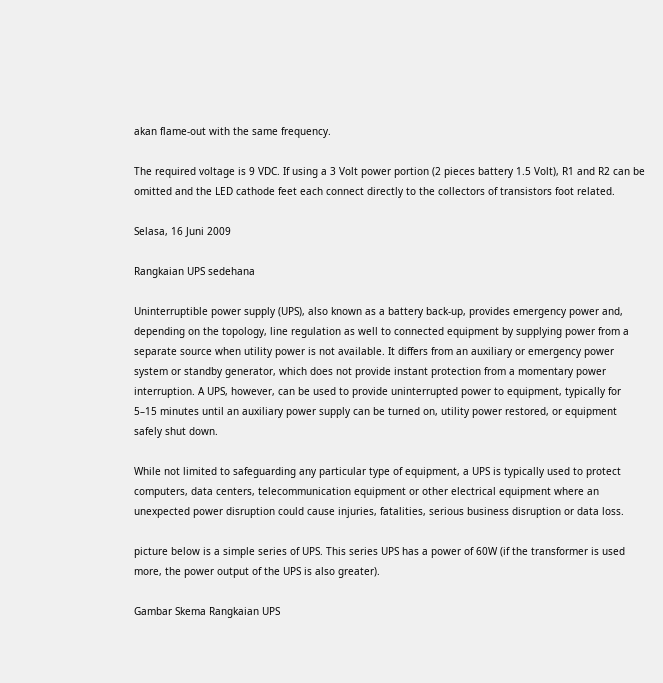akan flame-out with the same frequency.

The required voltage is 9 VDC. If using a 3 Volt power portion (2 pieces battery 1.5 Volt), R1 and R2 can be omitted and the LED cathode feet each connect directly to the collectors of transistors foot related.

Selasa, 16 Juni 2009

Rangkaian UPS sedehana

Uninterruptible power supply (UPS), also known as a battery back-up, provides emergency power and, depending on the topology, line regulation as well to connected equipment by supplying power from a separate source when utility power is not available. It differs from an auxiliary or emergency power system or standby generator, which does not provide instant protection from a momentary power interruption. A UPS, however, can be used to provide uninterrupted power to equipment, typically for 5–15 minutes until an auxiliary power supply can be turned on, utility power restored, or equipment safely shut down.

While not limited to safeguarding any particular type of equipment, a UPS is typically used to protect computers, data centers, telecommunication equipment or other electrical equipment where an unexpected power disruption could cause injuries, fatalities, serious business disruption or data loss.

picture below is a simple series of UPS. This series UPS has a power of 60W (if the transformer is used more, the power output of the UPS is also greater).

Gambar Skema Rangkaian UPS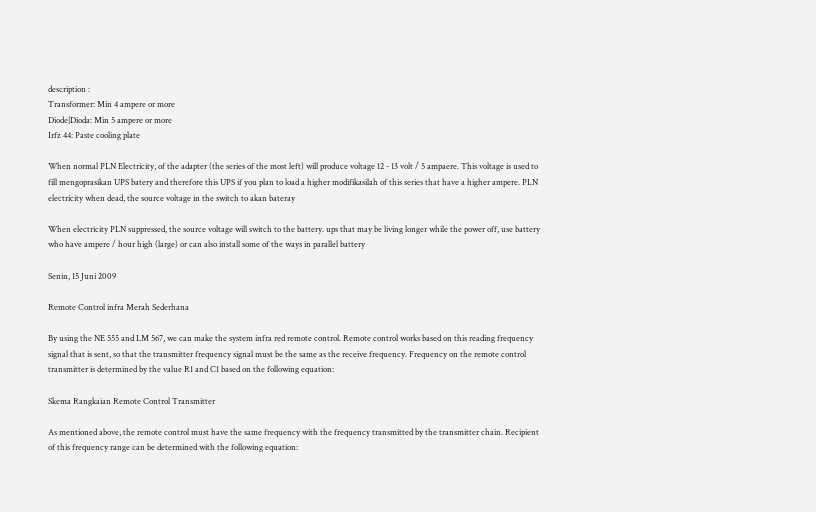description :
Transformer: Min 4 ampere or more
Diode|Dioda: Min 5 ampere or more
Irfz 44: Paste cooling plate

When normal PLN Electricity, of the adapter (the series of the most left) will produce voltage 12 - 13 volt / 5 ampaere. This voltage is used to fill mengoprasikan UPS batery and therefore this UPS if you plan to load a higher modifikasilah of this series that have a higher ampere. PLN electricity when dead, the source voltage in the switch to akan bateray

When electricity PLN suppressed, the source voltage will switch to the battery. ups that may be living longer while the power off, use battery who have ampere / hour high (large) or can also install some of the ways in parallel battery

Senin, 15 Juni 2009

Remote Control infra Merah Sederhana

By using the NE 555 and LM 567, we can make the system infra red remote control. Remote control works based on this reading frequency signal that is sent, so that the transmitter frequency signal must be the same as the receive frequency. Frequency on the remote control transmitter is determined by the value R1 and C1 based on the following equation:

Skema Rangkaian Remote Control Transmitter

As mentioned above, the remote control must have the same frequency with the frequency transmitted by the transmitter chain. Recipient of this frequency range can be determined with the following equation: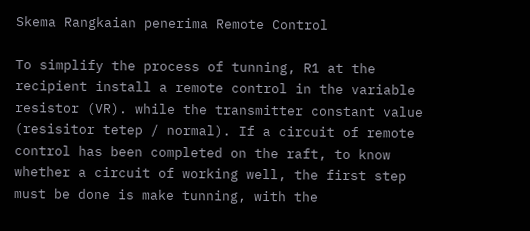Skema Rangkaian penerima Remote Control

To simplify the process of tunning, R1 at the recipient install a remote control in the variable resistor (VR). while the transmitter constant value (resisitor tetep / normal). If a circuit of remote control has been completed on the raft, to know whether a circuit of working well, the first step must be done is make tunning, with the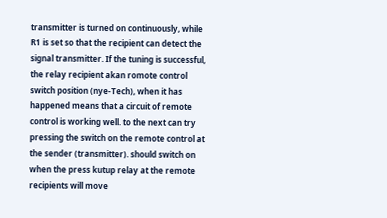transmitter is turned on continuously, while R1 is set so that the recipient can detect the signal transmitter. If the tuning is successful, the relay recipient akan romote control switch position (nye-Tech), when it has happened means that a circuit of remote control is working well. to the next can try pressing the switch on the remote control at the sender (transmitter). should switch on when the press kutup relay at the remote recipients will move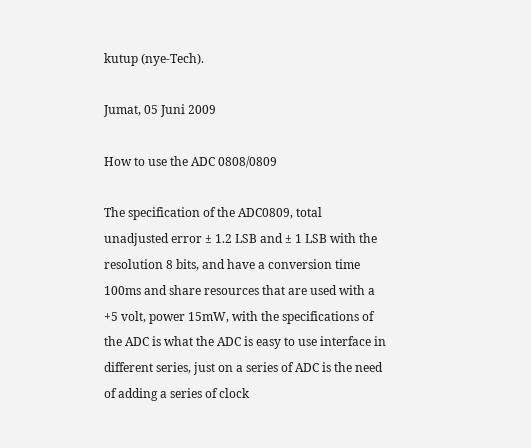kutup (nye-Tech).

Jumat, 05 Juni 2009

How to use the ADC 0808/0809

The specification of the ADC0809, total unadjusted error ± 1.2 LSB and ± 1 LSB with the resolution 8 bits, and have a conversion time 100ms and share resources that are used with a +5 volt, power 15mW, with the specifications of the ADC is what the ADC is easy to use interface in different series, just on a series of ADC is the need of adding a series of clock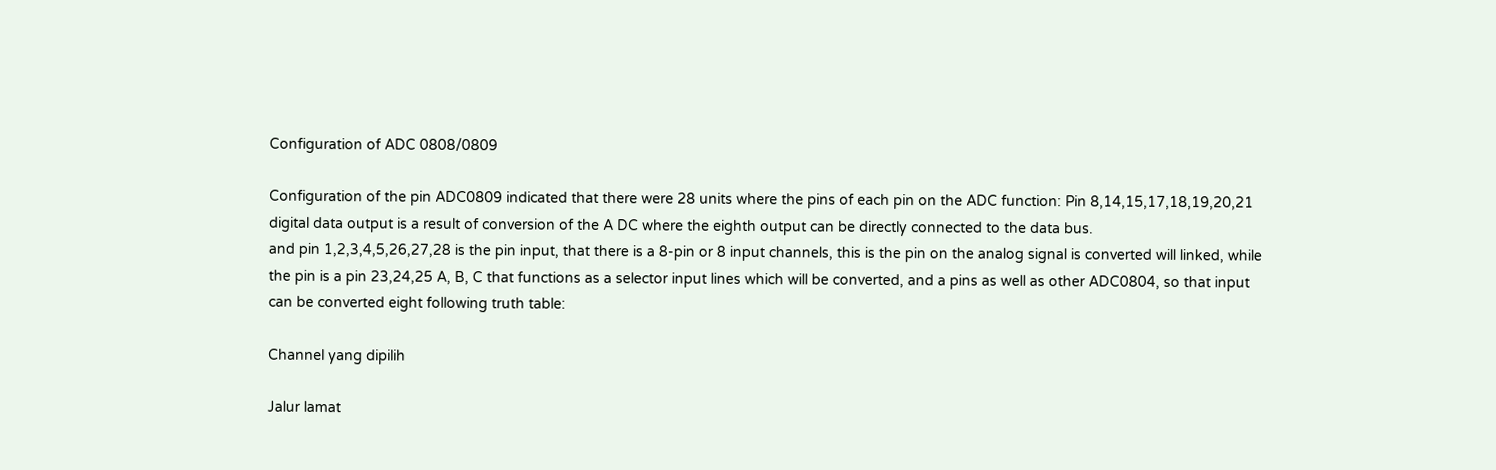Configuration of ADC 0808/0809

Configuration of the pin ADC0809 indicated that there were 28 units where the pins of each pin on the ADC function: Pin 8,14,15,17,18,19,20,21 digital data output is a result of conversion of the A DC where the eighth output can be directly connected to the data bus.
and pin 1,2,3,4,5,26,27,28 is the pin input, that there is a 8-pin or 8 input channels, this is the pin on the analog signal is converted will linked, while the pin is a pin 23,24,25 A, B, C that functions as a selector input lines which will be converted, and a pins as well as other ADC0804, so that input can be converted eight following truth table:

Channel yang dipilih

Jalur lamat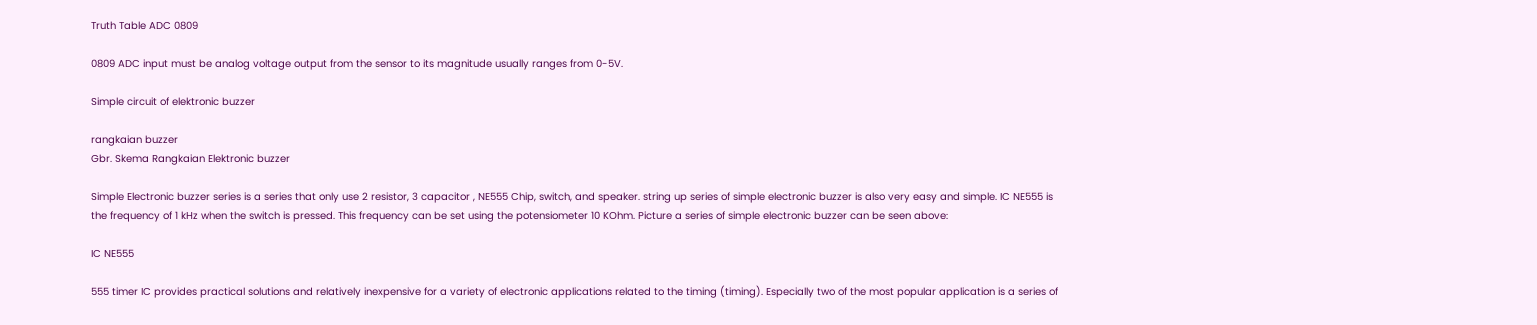Truth Table ADC 0809

0809 ADC input must be analog voltage output from the sensor to its magnitude usually ranges from 0-5V.

Simple circuit of elektronic buzzer

rangkaian buzzer
Gbr. Skema Rangkaian Elektronic buzzer

Simple Electronic buzzer series is a series that only use 2 resistor, 3 capacitor , NE555 Chip, switch, and speaker. string up series of simple electronic buzzer is also very easy and simple. IC NE555 is the frequency of 1 kHz when the switch is pressed. This frequency can be set using the potensiometer 10 KOhm. Picture a series of simple electronic buzzer can be seen above:

IC NE555

555 timer IC provides practical solutions and relatively inexpensive for a variety of electronic applications related to the timing (timing). Especially two of the most popular application is a series of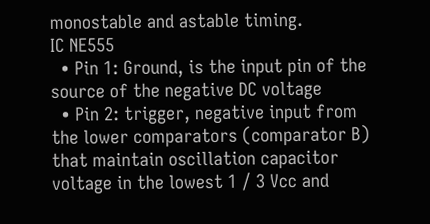monostable and astable timing.
IC NE555
  • Pin 1: Ground, is the input pin of the source of the negative DC voltage
  • Pin 2: trigger, negative input from the lower comparators (comparator B) that maintain oscillation capacitor voltage in the lowest 1 / 3 Vcc and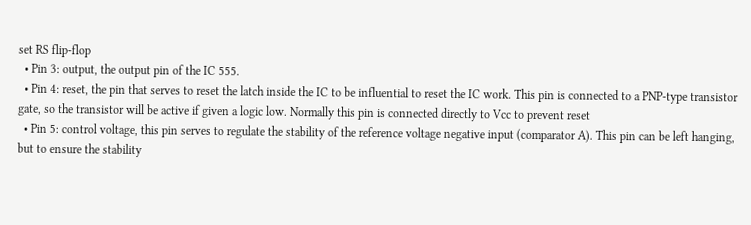set RS flip-flop
  • Pin 3: output, the output pin of the IC 555.
  • Pin 4: reset, the pin that serves to reset the latch inside the IC to be influential to reset the IC work. This pin is connected to a PNP-type transistor gate, so the transistor will be active if given a logic low. Normally this pin is connected directly to Vcc to prevent reset
  • Pin 5: control voltage, this pin serves to regulate the stability of the reference voltage negative input (comparator A). This pin can be left hanging, but to ensure the stability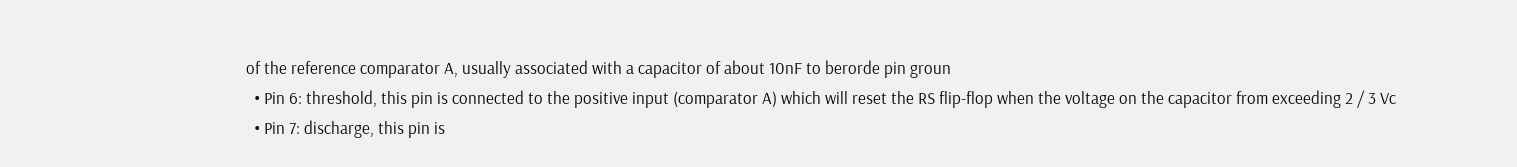of the reference comparator A, usually associated with a capacitor of about 10nF to berorde pin groun
  • Pin 6: threshold, this pin is connected to the positive input (comparator A) which will reset the RS flip-flop when the voltage on the capacitor from exceeding 2 / 3 Vc
  • Pin 7: discharge, this pin is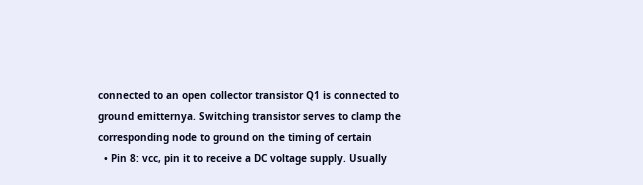connected to an open collector transistor Q1 is connected to ground emitternya. Switching transistor serves to clamp the corresponding node to ground on the timing of certain
  • Pin 8: vcc, pin it to receive a DC voltage supply. Usually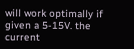will work optimally if given a 5-15V. the current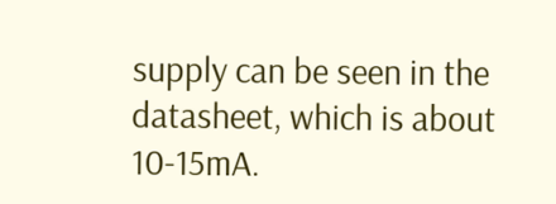supply can be seen in the datasheet, which is about 10-15mA.